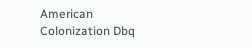American Colonization Dbq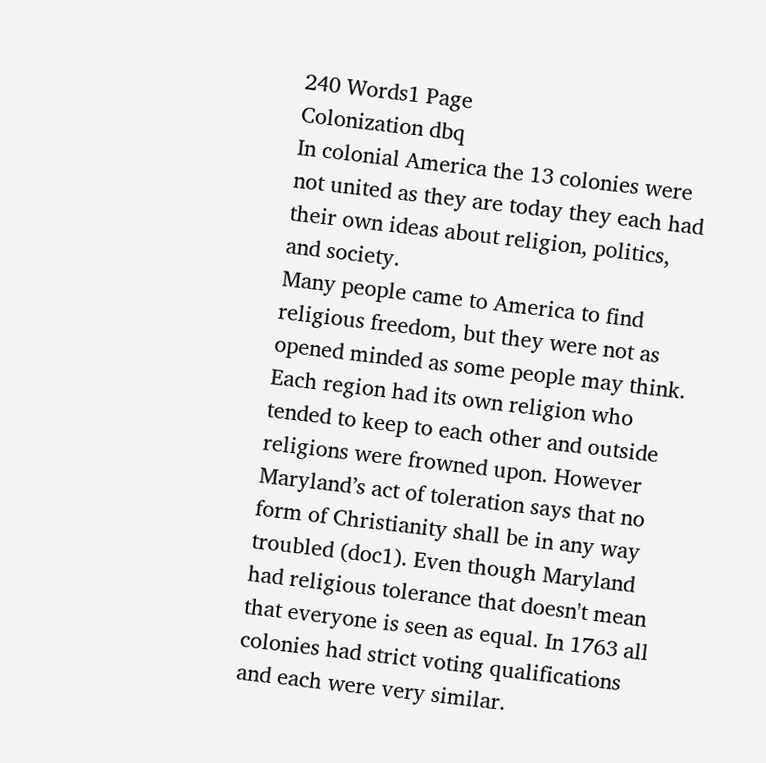240 Words1 Page
Colonization dbq
In colonial America the 13 colonies were not united as they are today they each had their own ideas about religion, politics, and society.
Many people came to America to find religious freedom, but they were not as opened minded as some people may think. Each region had its own religion who tended to keep to each other and outside religions were frowned upon. However Maryland’s act of toleration says that no form of Christianity shall be in any way troubled (doc1). Even though Maryland had religious tolerance that doesn't mean that everyone is seen as equal. In 1763 all colonies had strict voting qualifications and each were very similar.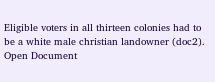Eligible voters in all thirteen colonies had to be a white male christian landowner (doc2).
Open Document